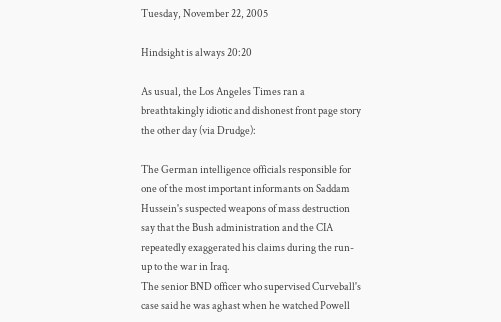Tuesday, November 22, 2005

Hindsight is always 20:20

As usual, the Los Angeles Times ran a breathtakingly idiotic and dishonest front page story the other day (via Drudge):

The German intelligence officials responsible for one of the most important informants on Saddam Hussein's suspected weapons of mass destruction say that the Bush administration and the CIA repeatedly exaggerated his claims during the run-up to the war in Iraq.
The senior BND officer who supervised Curveball's case said he was aghast when he watched Powell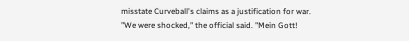misstate Curveball's claims as a justification for war.
"We were shocked," the official said. "Mein Gott!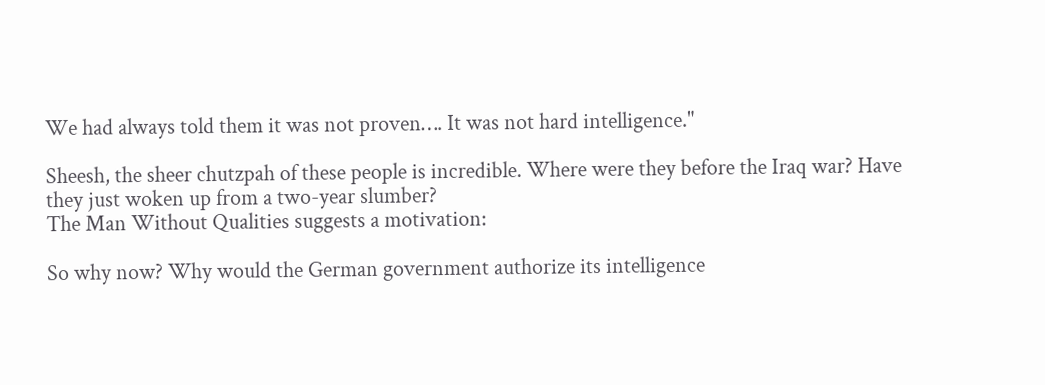We had always told them it was not proven…. It was not hard intelligence."

Sheesh, the sheer chutzpah of these people is incredible. Where were they before the Iraq war? Have they just woken up from a two-year slumber?
The Man Without Qualities suggests a motivation:

So why now? Why would the German government authorize its intelligence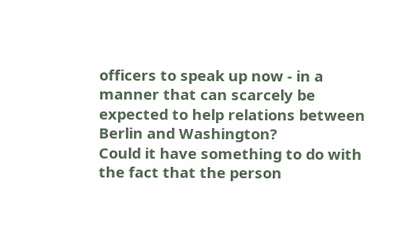officers to speak up now - in a manner that can scarcely be expected to help relations between Berlin and Washington?
Could it have something to do with the fact that the person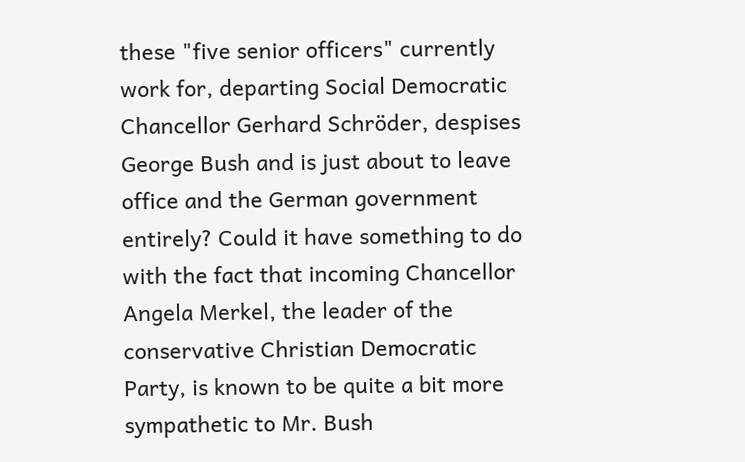these "five senior officers" currently work for, departing Social Democratic Chancellor Gerhard Schröder, despises George Bush and is just about to leave office and the German government entirely? Could it have something to do with the fact that incoming Chancellor Angela Merkel, the leader of the conservative Christian Democratic Party, is known to be quite a bit more sympathetic to Mr. Bush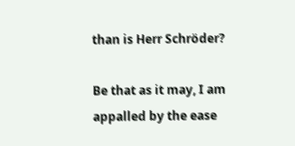than is Herr Schröder?

Be that as it may, I am appalled by the ease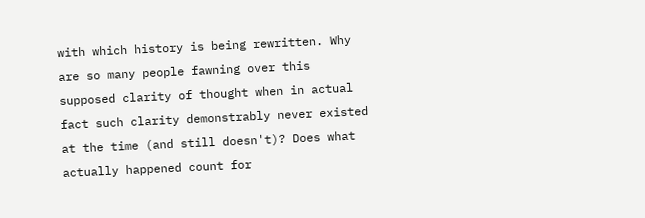with which history is being rewritten. Why are so many people fawning over this supposed clarity of thought when in actual fact such clarity demonstrably never existed at the time (and still doesn't)? Does what actually happened count for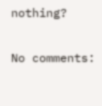nothing?

No comments: